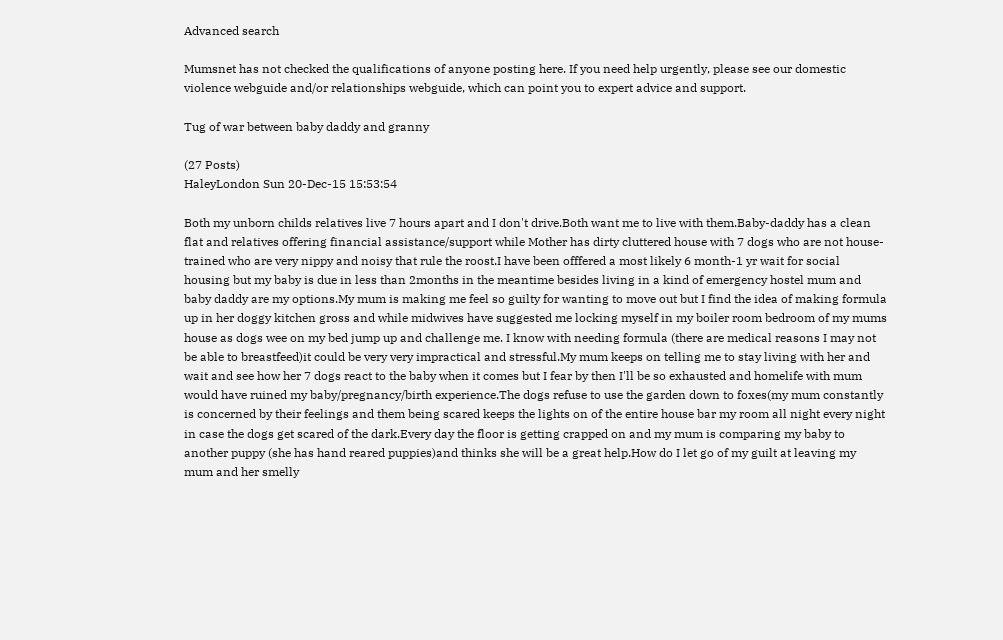Advanced search

Mumsnet has not checked the qualifications of anyone posting here. If you need help urgently, please see our domestic violence webguide and/or relationships webguide, which can point you to expert advice and support.

Tug of war between baby daddy and granny

(27 Posts)
HaleyLondon Sun 20-Dec-15 15:53:54

Both my unborn childs relatives live 7 hours apart and I don't drive.Both want me to live with them.Baby-daddy has a clean flat and relatives offering financial assistance/support while Mother has dirty cluttered house with 7 dogs who are not house-trained who are very nippy and noisy that rule the roost.I have been offfered a most likely 6 month-1 yr wait for social housing but my baby is due in less than 2months in the meantime besides living in a kind of emergency hostel mum and baby daddy are my options.My mum is making me feel so guilty for wanting to move out but I find the idea of making formula up in her doggy kitchen gross and while midwives have suggested me locking myself in my boiler room bedroom of my mums house as dogs wee on my bed jump up and challenge me. I know with needing formula (there are medical reasons I may not be able to breastfeed)it could be very very impractical and stressful.My mum keeps on telling me to stay living with her and wait and see how her 7 dogs react to the baby when it comes but I fear by then I'll be so exhausted and homelife with mum would have ruined my baby/pregnancy/birth experience.The dogs refuse to use the garden down to foxes(my mum constantly is concerned by their feelings and them being scared keeps the lights on of the entire house bar my room all night every night in case the dogs get scared of the dark.Every day the floor is getting crapped on and my mum is comparing my baby to another puppy (she has hand reared puppies)and thinks she will be a great help.How do I let go of my guilt at leaving my mum and her smelly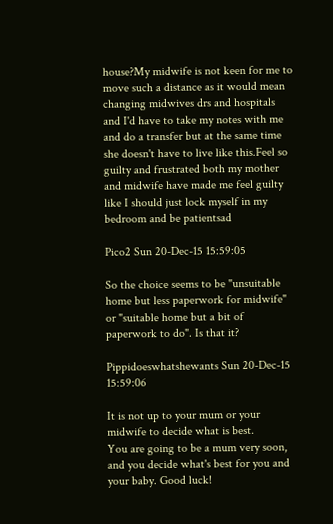house?My midwife is not keen for me to move such a distance as it would mean changing midwives drs and hospitals and I'd have to take my notes with me and do a transfer but at the same time she doesn't have to live like this.Feel so guilty and frustrated both my mother and midwife have made me feel guilty like I should just lock myself in my bedroom and be patientsad

Pico2 Sun 20-Dec-15 15:59:05

So the choice seems to be "unsuitable home but less paperwork for midwife" or "suitable home but a bit of paperwork to do". Is that it?

Pippidoeswhatshewants Sun 20-Dec-15 15:59:06

It is not up to your mum or your midwife to decide what is best.
You are going to be a mum very soon, and you decide what's best for you and your baby. Good luck!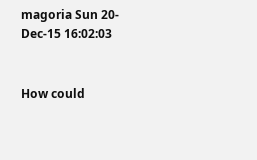magoria Sun 20-Dec-15 16:02:03


How could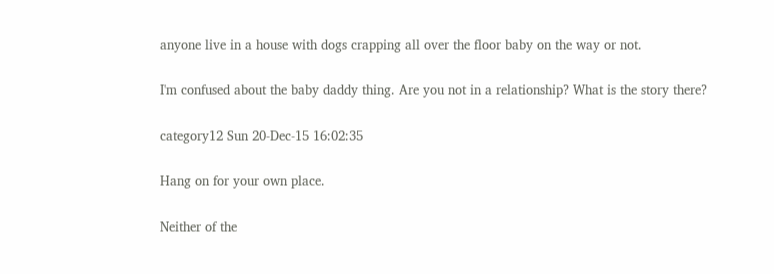anyone live in a house with dogs crapping all over the floor baby on the way or not.

I'm confused about the baby daddy thing. Are you not in a relationship? What is the story there?

category12 Sun 20-Dec-15 16:02:35

Hang on for your own place.

Neither of the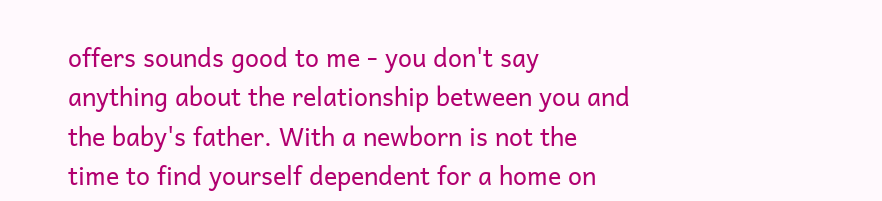offers sounds good to me - you don't say anything about the relationship between you and the baby's father. With a newborn is not the time to find yourself dependent for a home on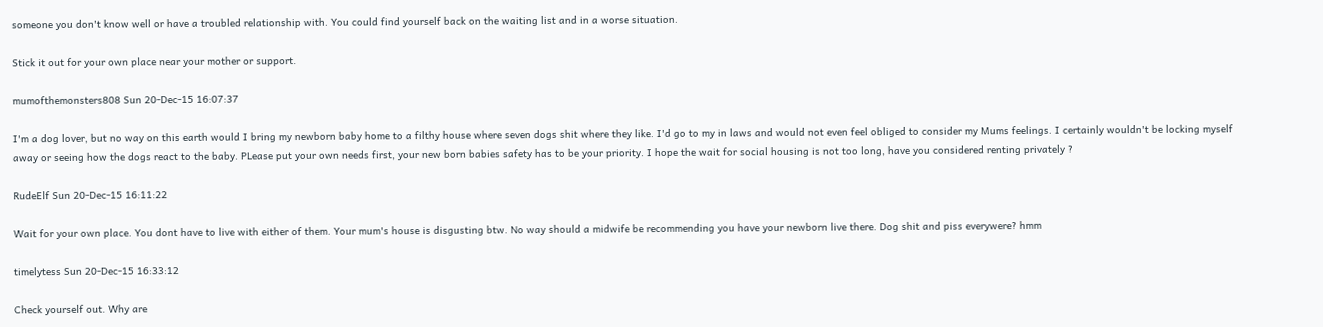someone you don't know well or have a troubled relationship with. You could find yourself back on the waiting list and in a worse situation.

Stick it out for your own place near your mother or support.

mumofthemonsters808 Sun 20-Dec-15 16:07:37

I'm a dog lover, but no way on this earth would I bring my newborn baby home to a filthy house where seven dogs shit where they like. I'd go to my in laws and would not even feel obliged to consider my Mums feelings. I certainly wouldn't be locking myself away or seeing how the dogs react to the baby. PLease put your own needs first, your new born babies safety has to be your priority. I hope the wait for social housing is not too long, have you considered renting privately ?

RudeElf Sun 20-Dec-15 16:11:22

Wait for your own place. You dont have to live with either of them. Your mum's house is disgusting btw. No way should a midwife be recommending you have your newborn live there. Dog shit and piss everywere? hmm

timelytess Sun 20-Dec-15 16:33:12

Check yourself out. Why are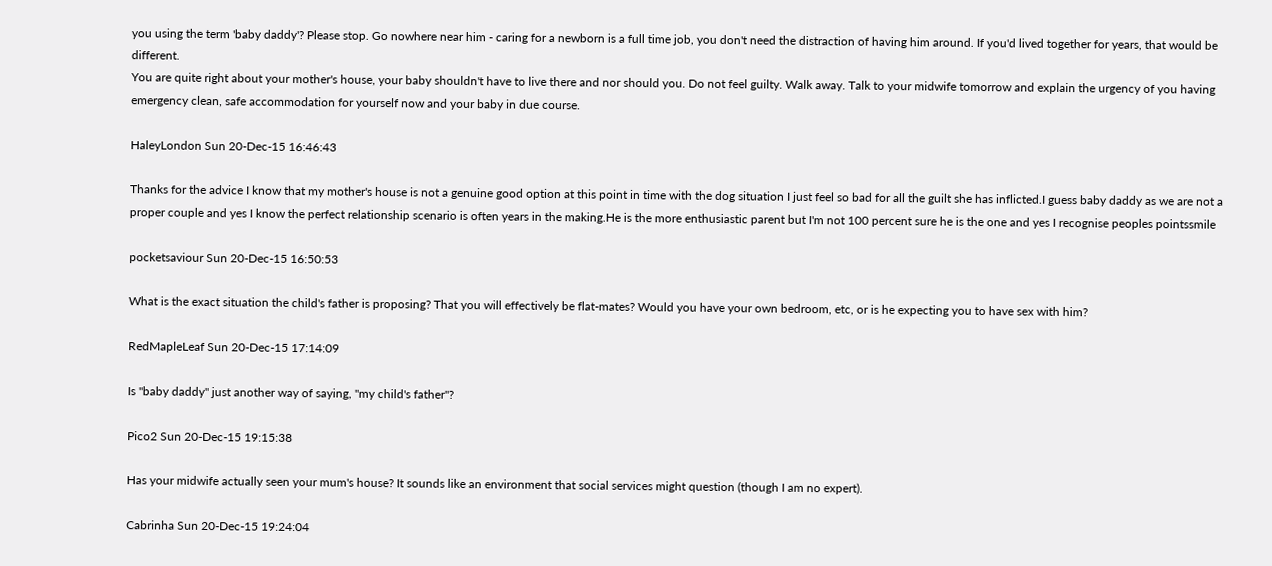you using the term 'baby daddy'? Please stop. Go nowhere near him - caring for a newborn is a full time job, you don't need the distraction of having him around. If you'd lived together for years, that would be different.
You are quite right about your mother's house, your baby shouldn't have to live there and nor should you. Do not feel guilty. Walk away. Talk to your midwife tomorrow and explain the urgency of you having emergency clean, safe accommodation for yourself now and your baby in due course.

HaleyLondon Sun 20-Dec-15 16:46:43

Thanks for the advice I know that my mother's house is not a genuine good option at this point in time with the dog situation I just feel so bad for all the guilt she has inflicted.I guess baby daddy as we are not a proper couple and yes I know the perfect relationship scenario is often years in the making.He is the more enthusiastic parent but I'm not 100 percent sure he is the one and yes I recognise peoples pointssmile

pocketsaviour Sun 20-Dec-15 16:50:53

What is the exact situation the child's father is proposing? That you will effectively be flat-mates? Would you have your own bedroom, etc, or is he expecting you to have sex with him?

RedMapleLeaf Sun 20-Dec-15 17:14:09

Is "baby daddy" just another way of saying, "my child's father"?

Pico2 Sun 20-Dec-15 19:15:38

Has your midwife actually seen your mum's house? It sounds like an environment that social services might question (though I am no expert).

Cabrinha Sun 20-Dec-15 19:24:04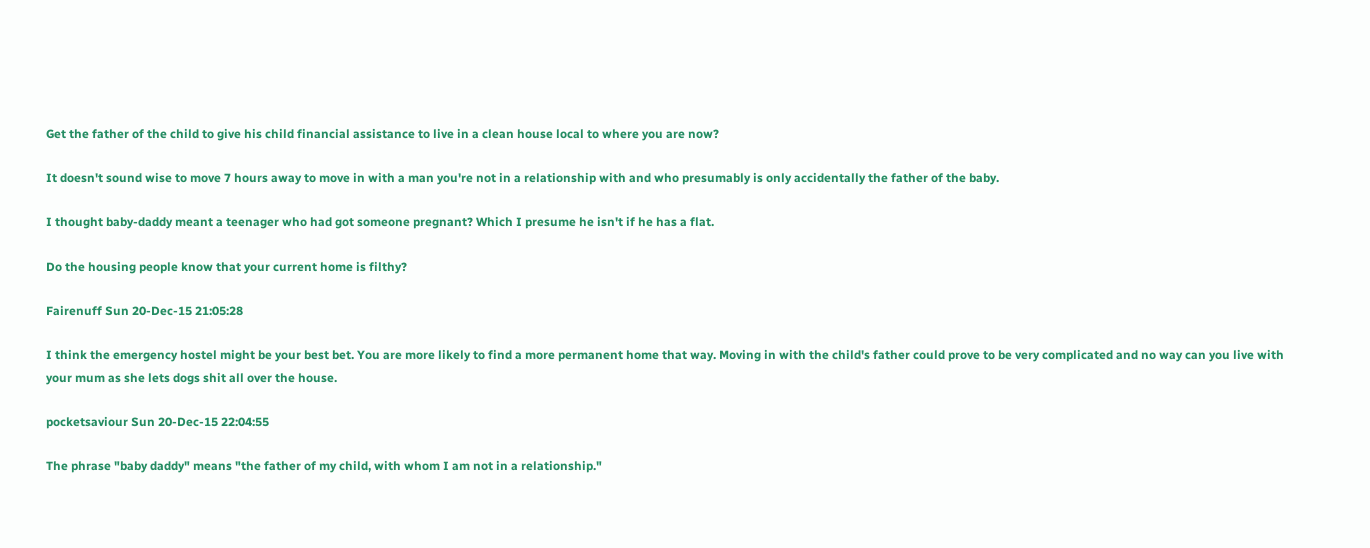Get the father of the child to give his child financial assistance to live in a clean house local to where you are now?

It doesn't sound wise to move 7 hours away to move in with a man you're not in a relationship with and who presumably is only accidentally the father of the baby.

I thought baby-daddy meant a teenager who had got someone pregnant? Which I presume he isn't if he has a flat.

Do the housing people know that your current home is filthy?

Fairenuff Sun 20-Dec-15 21:05:28

I think the emergency hostel might be your best bet. You are more likely to find a more permanent home that way. Moving in with the child's father could prove to be very complicated and no way can you live with your mum as she lets dogs shit all over the house.

pocketsaviour Sun 20-Dec-15 22:04:55

The phrase "baby daddy" means "the father of my child, with whom I am not in a relationship."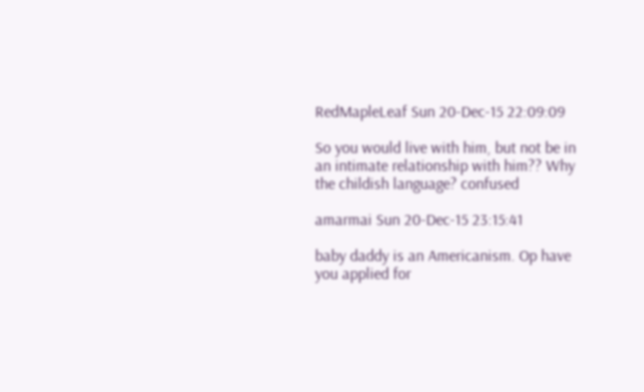RedMapleLeaf Sun 20-Dec-15 22:09:09

So you would live with him, but not be in an intimate relationship with him?? Why the childish language? confused

amarmai Sun 20-Dec-15 23:15:41

baby daddy is an Americanism. Op have you applied for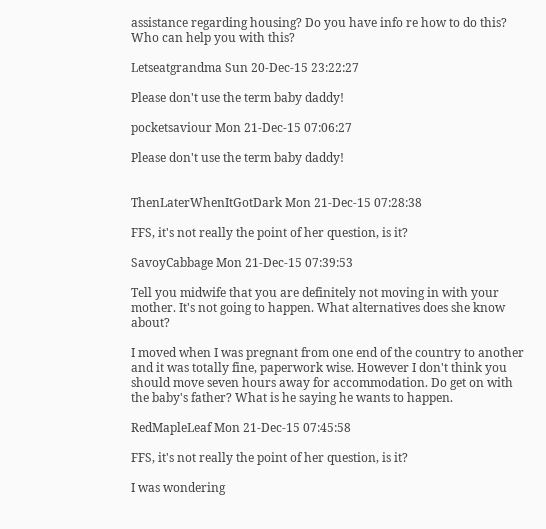assistance regarding housing? Do you have info re how to do this? Who can help you with this?

Letseatgrandma Sun 20-Dec-15 23:22:27

Please don't use the term baby daddy!

pocketsaviour Mon 21-Dec-15 07:06:27

Please don't use the term baby daddy!


ThenLaterWhenItGotDark Mon 21-Dec-15 07:28:38

FFS, it's not really the point of her question, is it?

SavoyCabbage Mon 21-Dec-15 07:39:53

Tell you midwife that you are definitely not moving in with your mother. It's not going to happen. What alternatives does she know about?

I moved when I was pregnant from one end of the country to another and it was totally fine, paperwork wise. However I don't think you should move seven hours away for accommodation. Do get on with the baby's father? What is he saying he wants to happen.

RedMapleLeaf Mon 21-Dec-15 07:45:58

FFS, it's not really the point of her question, is it?

I was wondering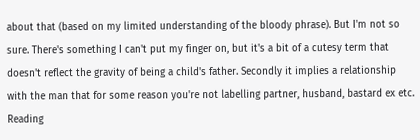about that (based on my limited understanding of the bloody phrase). But I'm not so sure. There's something I can't put my finger on, but it's a bit of a cutesy term that doesn't reflect the gravity of being a child's father. Secondly it implies a relationship with the man that for some reason you're not labelling partner, husband, bastard ex etc. Reading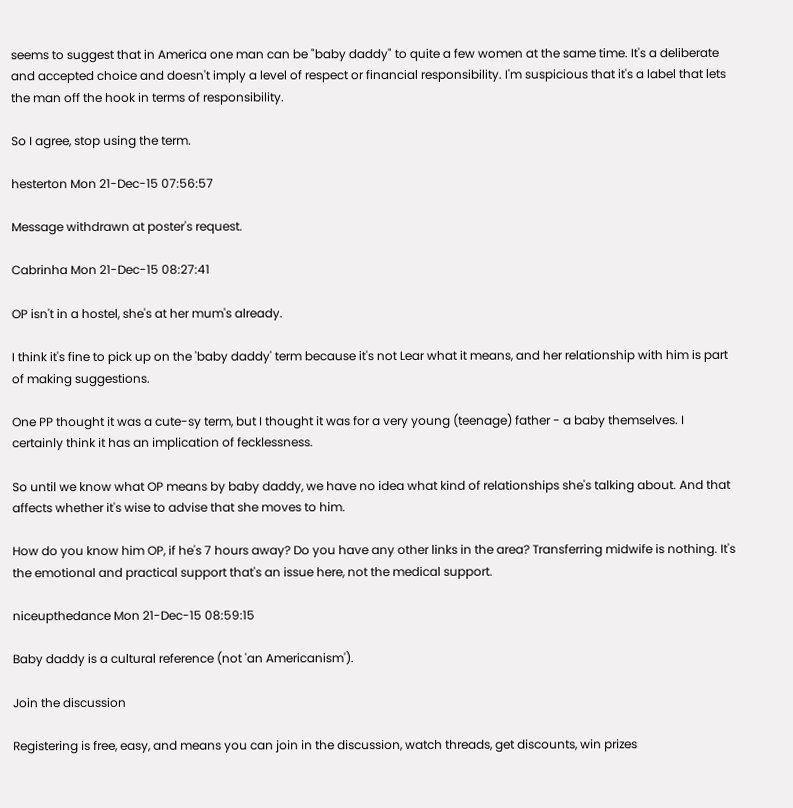seems to suggest that in America one man can be "baby daddy" to quite a few women at the same time. It's a deliberate and accepted choice and doesn't imply a level of respect or financial responsibility. I'm suspicious that it's a label that lets the man off the hook in terms of responsibility.

So I agree, stop using the term.

hesterton Mon 21-Dec-15 07:56:57

Message withdrawn at poster's request.

Cabrinha Mon 21-Dec-15 08:27:41

OP isn't in a hostel, she's at her mum's already.

I think it's fine to pick up on the 'baby daddy' term because it's not Lear what it means, and her relationship with him is part of making suggestions.

One PP thought it was a cute-sy term, but I thought it was for a very young (teenage) father - a baby themselves. I certainly think it has an implication of fecklessness.

So until we know what OP means by baby daddy, we have no idea what kind of relationships she's talking about. And that affects whether it's wise to advise that she moves to him.

How do you know him OP, if he's 7 hours away? Do you have any other links in the area? Transferring midwife is nothing. It's the emotional and practical support that's an issue here, not the medical support.

niceupthedance Mon 21-Dec-15 08:59:15

Baby daddy is a cultural reference (not 'an Americanism').

Join the discussion

Registering is free, easy, and means you can join in the discussion, watch threads, get discounts, win prizes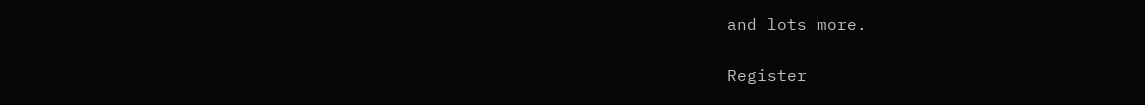and lots more.

Register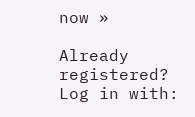now »

Already registered? Log in with: